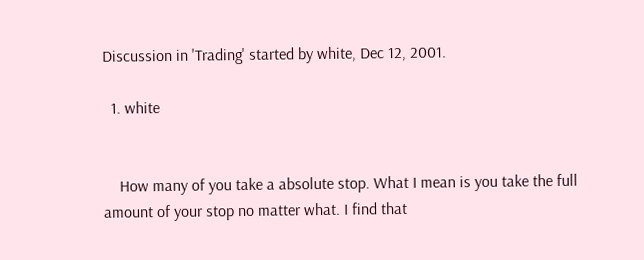Discussion in 'Trading' started by white, Dec 12, 2001.

  1. white


    How many of you take a absolute stop. What I mean is you take the full amount of your stop no matter what. I find that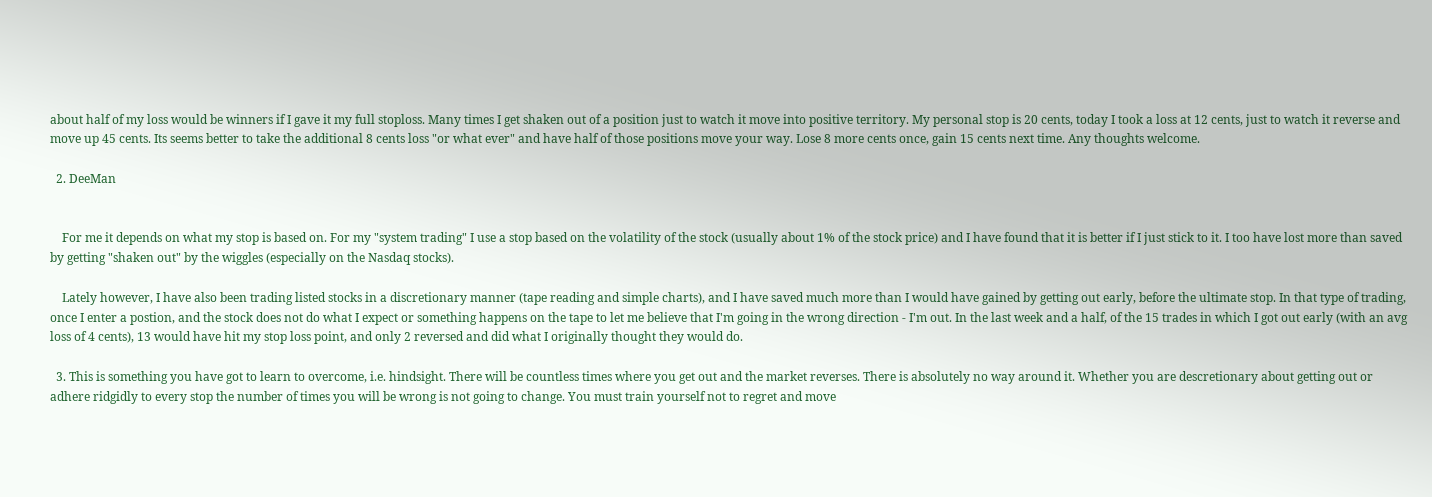about half of my loss would be winners if I gave it my full stoploss. Many times I get shaken out of a position just to watch it move into positive territory. My personal stop is 20 cents, today I took a loss at 12 cents, just to watch it reverse and move up 45 cents. Its seems better to take the additional 8 cents loss "or what ever" and have half of those positions move your way. Lose 8 more cents once, gain 15 cents next time. Any thoughts welcome.

  2. DeeMan


    For me it depends on what my stop is based on. For my "system trading" I use a stop based on the volatility of the stock (usually about 1% of the stock price) and I have found that it is better if I just stick to it. I too have lost more than saved by getting "shaken out" by the wiggles (especially on the Nasdaq stocks).

    Lately however, I have also been trading listed stocks in a discretionary manner (tape reading and simple charts), and I have saved much more than I would have gained by getting out early, before the ultimate stop. In that type of trading, once I enter a postion, and the stock does not do what I expect or something happens on the tape to let me believe that I'm going in the wrong direction - I'm out. In the last week and a half, of the 15 trades in which I got out early (with an avg loss of 4 cents), 13 would have hit my stop loss point, and only 2 reversed and did what I originally thought they would do.

  3. This is something you have got to learn to overcome, i.e. hindsight. There will be countless times where you get out and the market reverses. There is absolutely no way around it. Whether you are descretionary about getting out or adhere ridgidly to every stop the number of times you will be wrong is not going to change. You must train yourself not to regret and move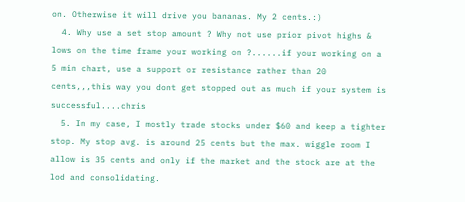on. Otherwise it will drive you bananas. My 2 cents.:)
  4. Why use a set stop amount ? Why not use prior pivot highs & lows on the time frame your working on ?......if your working on a 5 min chart, use a support or resistance rather than 20 cents,,,this way you dont get stopped out as much if your system is successful....chris
  5. In my case, I mostly trade stocks under $60 and keep a tighter stop. My stop avg. is around 25 cents but the max. wiggle room I allow is 35 cents and only if the market and the stock are at the lod and consolidating.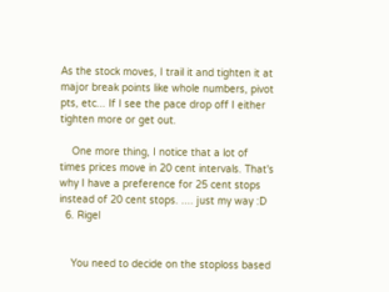As the stock moves, I trail it and tighten it at major break points like whole numbers, pivot pts, etc... If I see the pace drop off I either tighten more or get out.

    One more thing, I notice that a lot of times prices move in 20 cent intervals. That's why I have a preference for 25 cent stops instead of 20 cent stops. .... just my way :D
  6. Rigel


    You need to decide on the stoploss based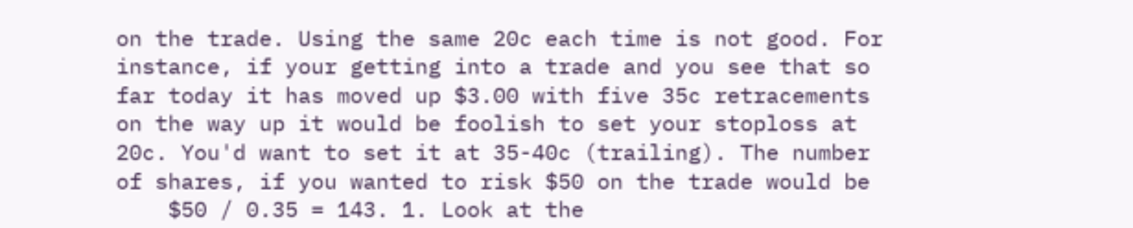on the trade. Using the same 20c each time is not good. For instance, if your getting into a trade and you see that so far today it has moved up $3.00 with five 35c retracements on the way up it would be foolish to set your stoploss at 20c. You'd want to set it at 35-40c (trailing). The number of shares, if you wanted to risk $50 on the trade would be
    $50 / 0.35 = 143. 1. Look at the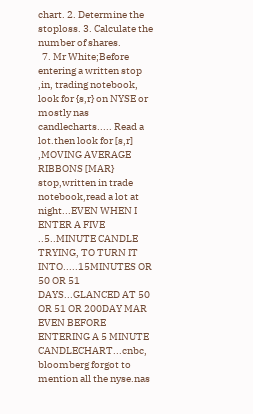chart. 2. Determine the stoploss. 3. Calculate the number of shares.
  7. Mr White;Before entering a written stop ,in, trading notebook, look for {s,r} on NYSE or mostly nas candlecharts..... Read a lot.then look for [s,r] ,MOVING AVERAGE RIBBONS [MAR} stop,written in trade notebook,read a lot at night...EVEN WHEN I ENTER A FIVE ..5..MINUTE CANDLE TRYING, TO TURN IT INTO.....15MINUTES OR 50 OR 51 DAYS...GLANCED AT 50 OR 51 OR 200DAY MAR EVEN BEFORE ENTERING A 5 MINUTE CANDLECHART...cnbc, bloomberg forgot to mention all the nyse.nas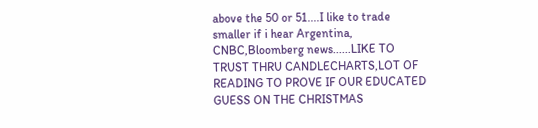above the 50 or 51....I like to trade smaller if i hear Argentina, CNBC,Bloomberg news......LIKE TO TRUST THRU CANDLECHARTS,LOT OF READING TO PROVE IF OUR EDUCATED GUESS ON THE CHRISTMAS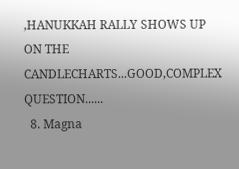,HANUKKAH RALLY SHOWS UP ON THE CANDLECHARTS...GOOD,COMPLEX QUESTION......
  8. Magna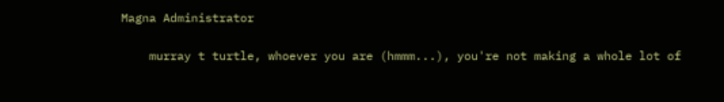Magna Administrator

    murray t turtle, whoever you are (hmmm...), you're not making a whole lot of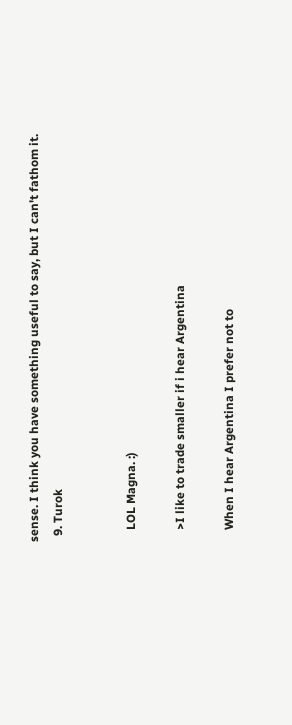sense. I think you have something useful to say, but I can't fathom it.
  9. Turok


    LOL Magna. :)

    >I like to trade smaller if i hear Argentina

    When I hear Argentina I prefer not to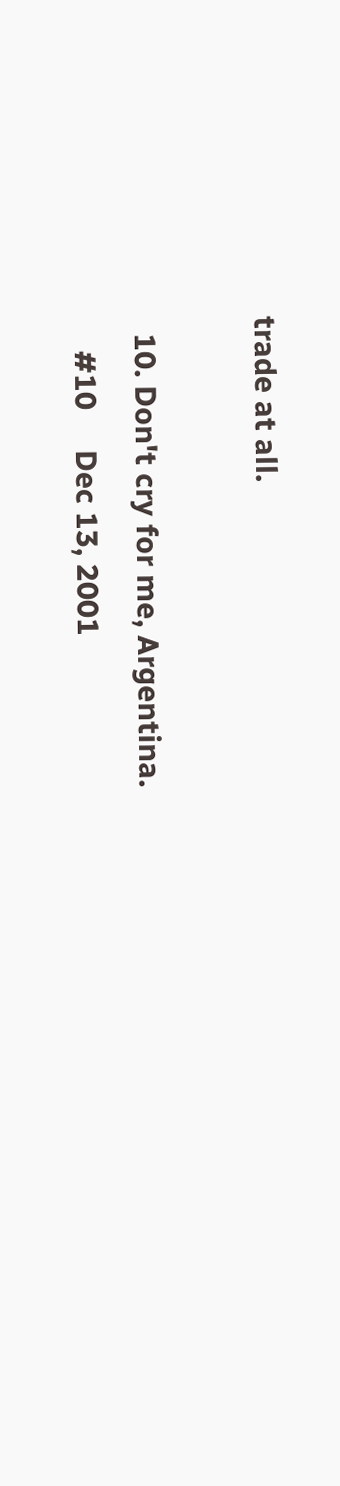trade at all.

  10. Don't cry for me, Argentina.
    #10     Dec 13, 2001